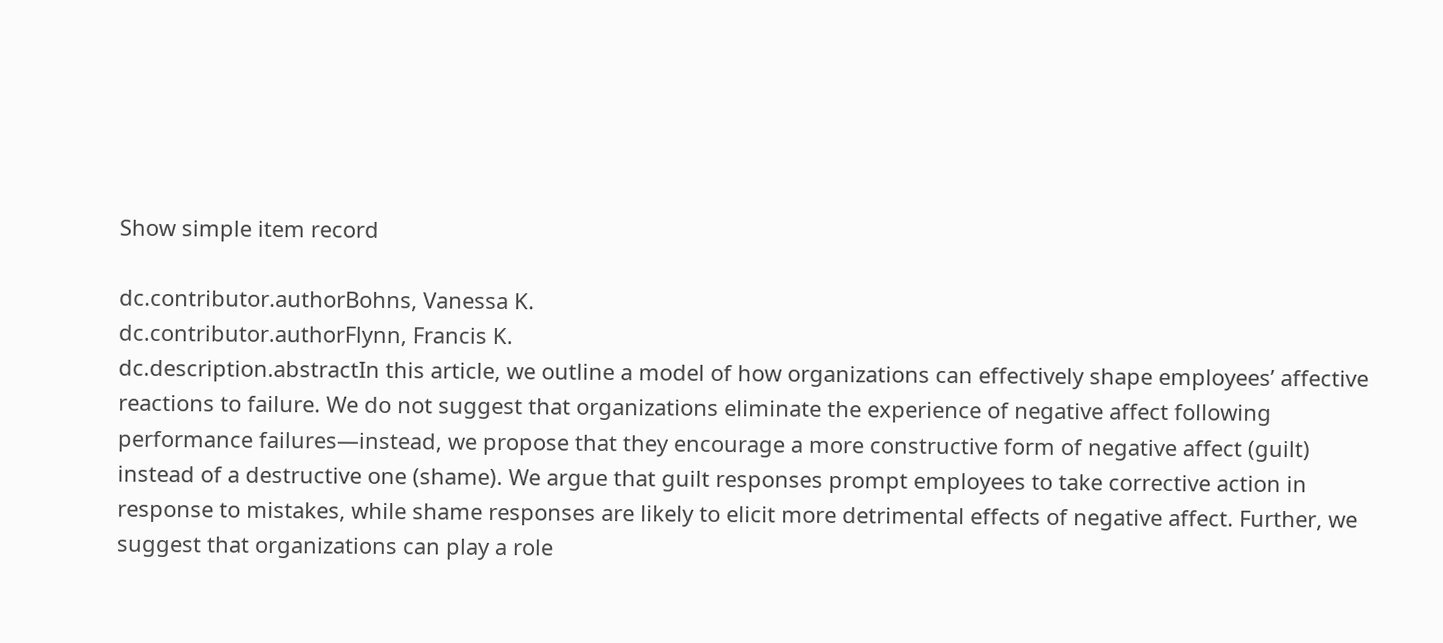Show simple item record

dc.contributor.authorBohns, Vanessa K.
dc.contributor.authorFlynn, Francis K.
dc.description.abstractIn this article, we outline a model of how organizations can effectively shape employees’ affective reactions to failure. We do not suggest that organizations eliminate the experience of negative affect following performance failures—instead, we propose that they encourage a more constructive form of negative affect (guilt) instead of a destructive one (shame). We argue that guilt responses prompt employees to take corrective action in response to mistakes, while shame responses are likely to elicit more detrimental effects of negative affect. Further, we suggest that organizations can play a role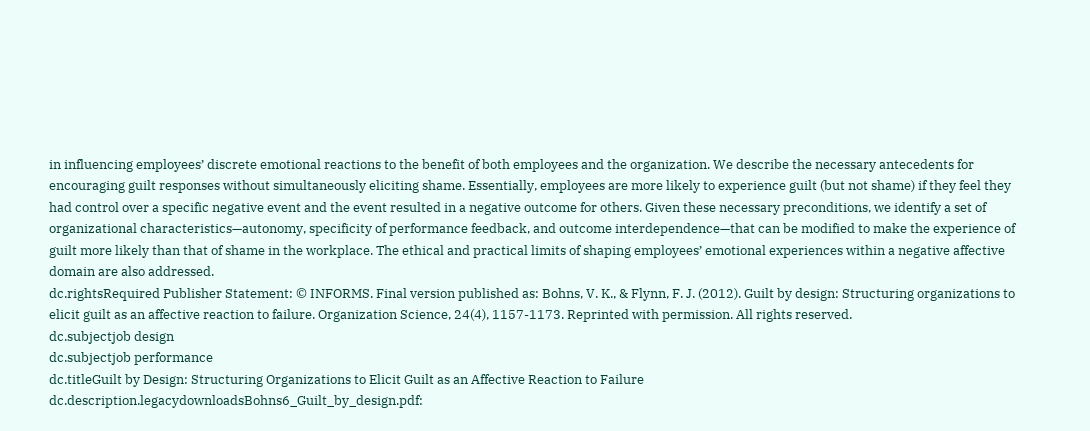in influencing employees’ discrete emotional reactions to the benefit of both employees and the organization. We describe the necessary antecedents for encouraging guilt responses without simultaneously eliciting shame. Essentially, employees are more likely to experience guilt (but not shame) if they feel they had control over a specific negative event and the event resulted in a negative outcome for others. Given these necessary preconditions, we identify a set of organizational characteristics—autonomy, specificity of performance feedback, and outcome interdependence—that can be modified to make the experience of guilt more likely than that of shame in the workplace. The ethical and practical limits of shaping employees’ emotional experiences within a negative affective domain are also addressed.
dc.rightsRequired Publisher Statement: © INFORMS. Final version published as: Bohns, V. K., & Flynn, F. J. (2012). Guilt by design: Structuring organizations to elicit guilt as an affective reaction to failure. Organization Science, 24(4), 1157-1173. Reprinted with permission. All rights reserved.
dc.subjectjob design
dc.subjectjob performance
dc.titleGuilt by Design: Structuring Organizations to Elicit Guilt as an Affective Reaction to Failure
dc.description.legacydownloadsBohns6_Guilt_by_design.pdf: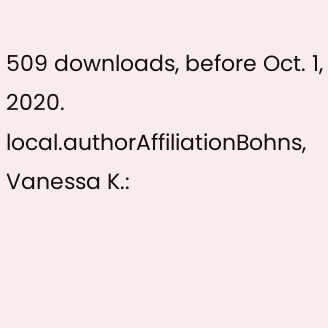509 downloads, before Oct. 1, 2020.
local.authorAffiliationBohns, Vanessa K.: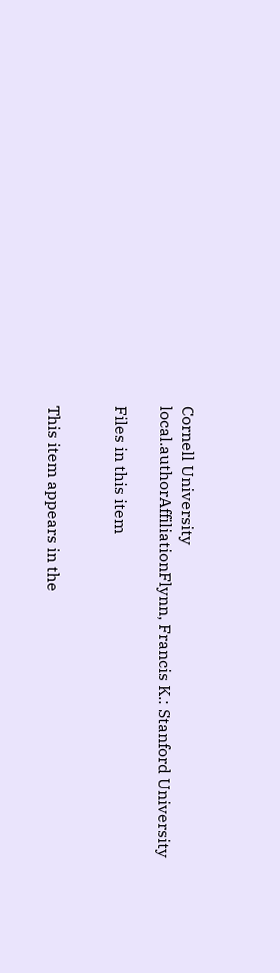Cornell University
local.authorAffiliationFlynn, Francis K.: Stanford University

Files in this item


This item appears in the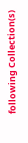following Collection(s)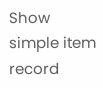Show simple item record